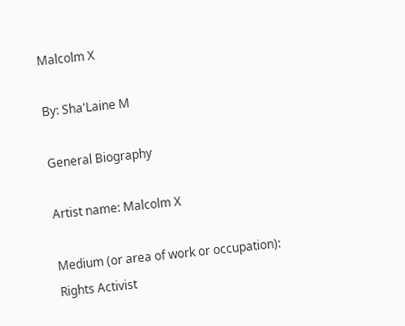Malcolm X

By: Sha'Laine M

General Biography

Artist name: Malcolm X

Medium (or area of work or occupation): Rights Activist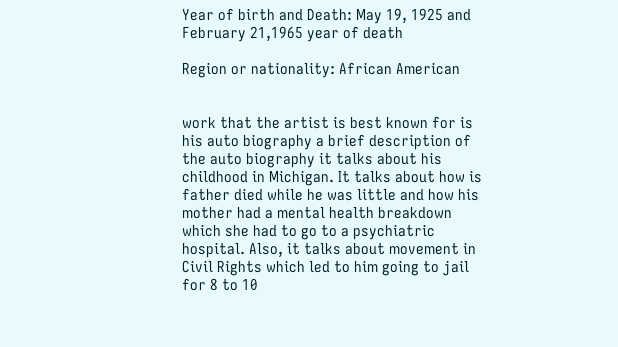Year of birth and Death: May 19, 1925 and February 21,1965 year of death

Region or nationality: African American


work that the artist is best known for is his auto biography a brief description of the auto biography it talks about his childhood in Michigan. It talks about how is father died while he was little and how his mother had a mental health breakdown which she had to go to a psychiatric hospital. Also, it talks about movement in Civil Rights which led to him going to jail for 8 to 10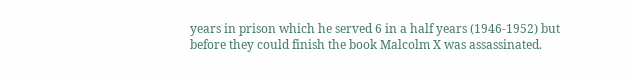years in prison which he served 6 in a half years (1946-1952) but before they could finish the book Malcolm X was assassinated.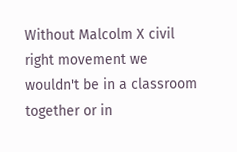Without Malcolm X civil right movement we wouldn't be in a classroom together or in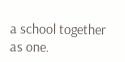a school together as one.